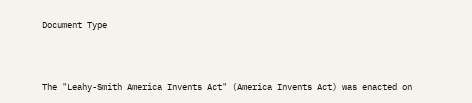Document Type



The "Leahy-Smith America Invents Act" (America Invents Act) was enacted on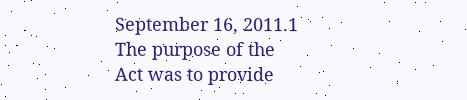September 16, 2011.1 The purpose of the Act was to provide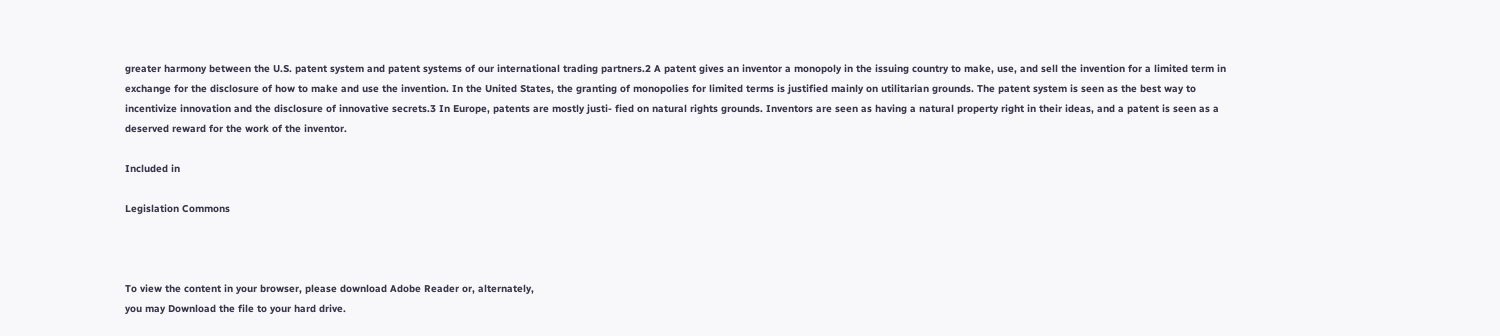greater harmony between the U.S. patent system and patent systems of our international trading partners.2 A patent gives an inventor a monopoly in the issuing country to make, use, and sell the invention for a limited term in exchange for the disclosure of how to make and use the invention. In the United States, the granting of monopolies for limited terms is justified mainly on utilitarian grounds. The patent system is seen as the best way to incentivize innovation and the disclosure of innovative secrets.3 In Europe, patents are mostly justi- fied on natural rights grounds. Inventors are seen as having a natural property right in their ideas, and a patent is seen as a deserved reward for the work of the inventor.

Included in

Legislation Commons



To view the content in your browser, please download Adobe Reader or, alternately,
you may Download the file to your hard drive.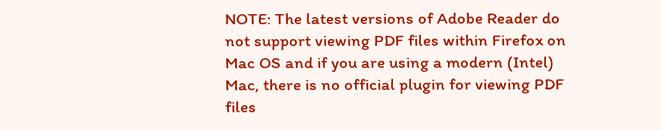NOTE: The latest versions of Adobe Reader do not support viewing PDF files within Firefox on Mac OS and if you are using a modern (Intel) Mac, there is no official plugin for viewing PDF files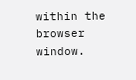within the browser window.